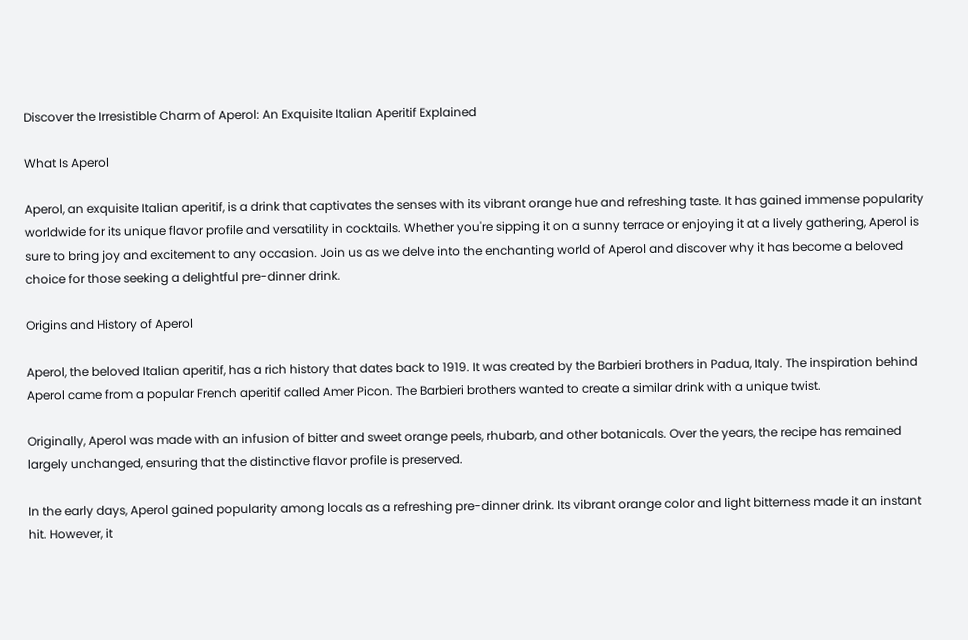Discover the Irresistible Charm of Aperol: An Exquisite Italian Aperitif Explained

What Is Aperol

Aperol, an exquisite Italian aperitif, is a drink that captivates the senses with its vibrant orange hue and refreshing taste. It has gained immense popularity worldwide for its unique flavor profile and versatility in cocktails. Whether you're sipping it on a sunny terrace or enjoying it at a lively gathering, Aperol is sure to bring joy and excitement to any occasion. Join us as we delve into the enchanting world of Aperol and discover why it has become a beloved choice for those seeking a delightful pre-dinner drink.

Origins and History of Aperol

Aperol, the beloved Italian aperitif, has a rich history that dates back to 1919. It was created by the Barbieri brothers in Padua, Italy. The inspiration behind Aperol came from a popular French aperitif called Amer Picon. The Barbieri brothers wanted to create a similar drink with a unique twist.

Originally, Aperol was made with an infusion of bitter and sweet orange peels, rhubarb, and other botanicals. Over the years, the recipe has remained largely unchanged, ensuring that the distinctive flavor profile is preserved.

In the early days, Aperol gained popularity among locals as a refreshing pre-dinner drink. Its vibrant orange color and light bitterness made it an instant hit. However, it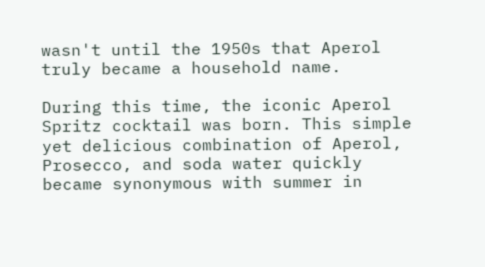wasn't until the 1950s that Aperol truly became a household name.

During this time, the iconic Aperol Spritz cocktail was born. This simple yet delicious combination of Aperol, Prosecco, and soda water quickly became synonymous with summer in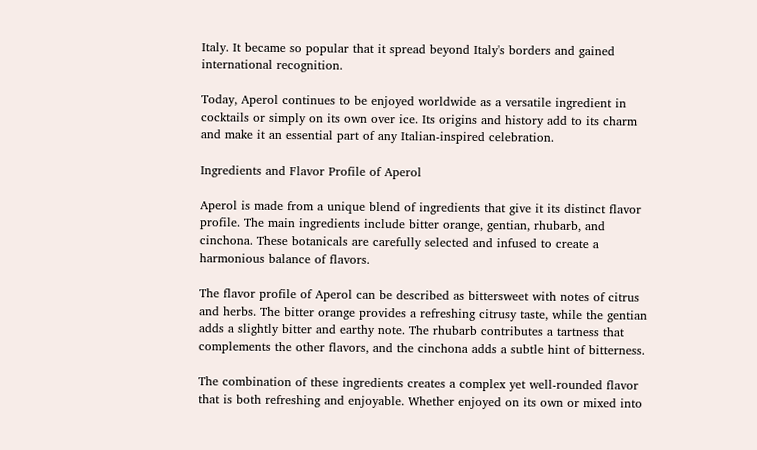Italy. It became so popular that it spread beyond Italy's borders and gained international recognition.

Today, Aperol continues to be enjoyed worldwide as a versatile ingredient in cocktails or simply on its own over ice. Its origins and history add to its charm and make it an essential part of any Italian-inspired celebration.

Ingredients and Flavor Profile of Aperol

Aperol is made from a unique blend of ingredients that give it its distinct flavor profile. The main ingredients include bitter orange, gentian, rhubarb, and cinchona. These botanicals are carefully selected and infused to create a harmonious balance of flavors.

The flavor profile of Aperol can be described as bittersweet with notes of citrus and herbs. The bitter orange provides a refreshing citrusy taste, while the gentian adds a slightly bitter and earthy note. The rhubarb contributes a tartness that complements the other flavors, and the cinchona adds a subtle hint of bitterness.

The combination of these ingredients creates a complex yet well-rounded flavor that is both refreshing and enjoyable. Whether enjoyed on its own or mixed into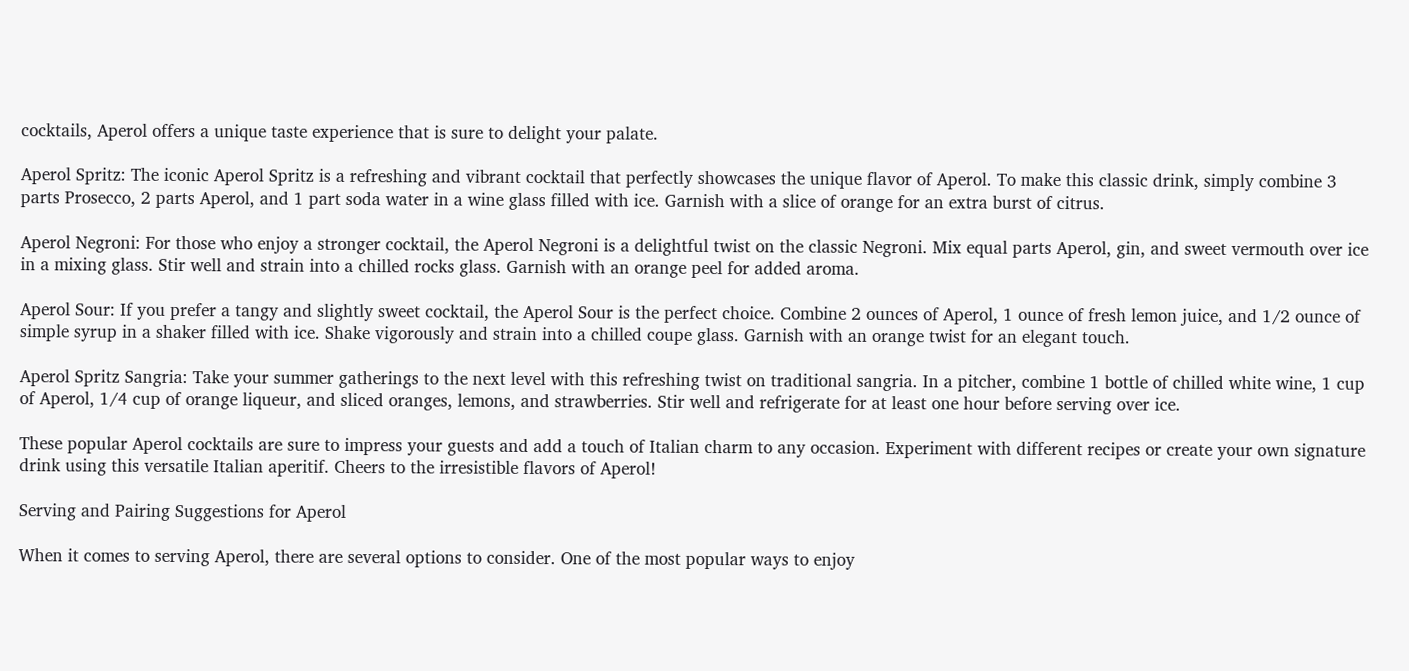cocktails, Aperol offers a unique taste experience that is sure to delight your palate.

Aperol Spritz: The iconic Aperol Spritz is a refreshing and vibrant cocktail that perfectly showcases the unique flavor of Aperol. To make this classic drink, simply combine 3 parts Prosecco, 2 parts Aperol, and 1 part soda water in a wine glass filled with ice. Garnish with a slice of orange for an extra burst of citrus.

Aperol Negroni: For those who enjoy a stronger cocktail, the Aperol Negroni is a delightful twist on the classic Negroni. Mix equal parts Aperol, gin, and sweet vermouth over ice in a mixing glass. Stir well and strain into a chilled rocks glass. Garnish with an orange peel for added aroma.

Aperol Sour: If you prefer a tangy and slightly sweet cocktail, the Aperol Sour is the perfect choice. Combine 2 ounces of Aperol, 1 ounce of fresh lemon juice, and 1/2 ounce of simple syrup in a shaker filled with ice. Shake vigorously and strain into a chilled coupe glass. Garnish with an orange twist for an elegant touch.

Aperol Spritz Sangria: Take your summer gatherings to the next level with this refreshing twist on traditional sangria. In a pitcher, combine 1 bottle of chilled white wine, 1 cup of Aperol, 1/4 cup of orange liqueur, and sliced oranges, lemons, and strawberries. Stir well and refrigerate for at least one hour before serving over ice.

These popular Aperol cocktails are sure to impress your guests and add a touch of Italian charm to any occasion. Experiment with different recipes or create your own signature drink using this versatile Italian aperitif. Cheers to the irresistible flavors of Aperol!

Serving and Pairing Suggestions for Aperol

When it comes to serving Aperol, there are several options to consider. One of the most popular ways to enjoy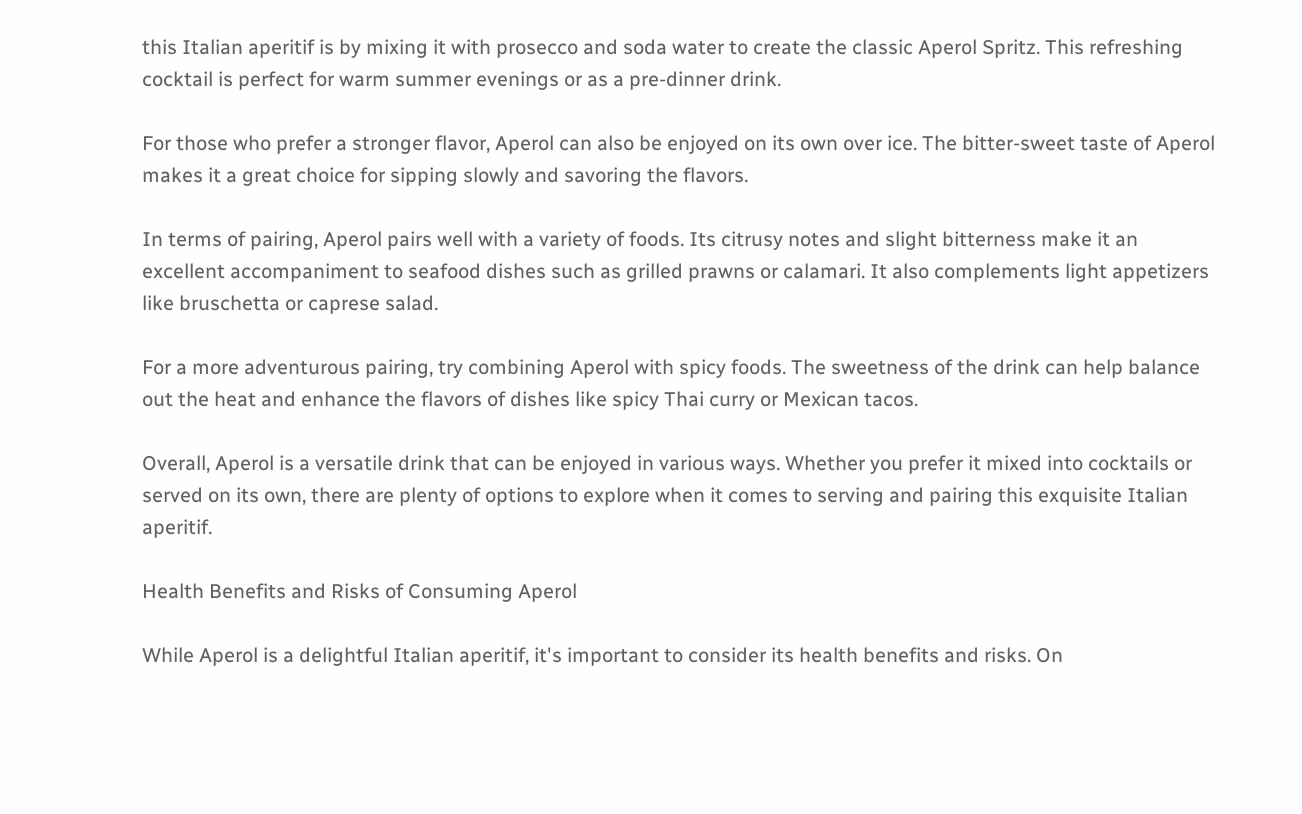this Italian aperitif is by mixing it with prosecco and soda water to create the classic Aperol Spritz. This refreshing cocktail is perfect for warm summer evenings or as a pre-dinner drink.

For those who prefer a stronger flavor, Aperol can also be enjoyed on its own over ice. The bitter-sweet taste of Aperol makes it a great choice for sipping slowly and savoring the flavors.

In terms of pairing, Aperol pairs well with a variety of foods. Its citrusy notes and slight bitterness make it an excellent accompaniment to seafood dishes such as grilled prawns or calamari. It also complements light appetizers like bruschetta or caprese salad.

For a more adventurous pairing, try combining Aperol with spicy foods. The sweetness of the drink can help balance out the heat and enhance the flavors of dishes like spicy Thai curry or Mexican tacos.

Overall, Aperol is a versatile drink that can be enjoyed in various ways. Whether you prefer it mixed into cocktails or served on its own, there are plenty of options to explore when it comes to serving and pairing this exquisite Italian aperitif.

Health Benefits and Risks of Consuming Aperol

While Aperol is a delightful Italian aperitif, it's important to consider its health benefits and risks. On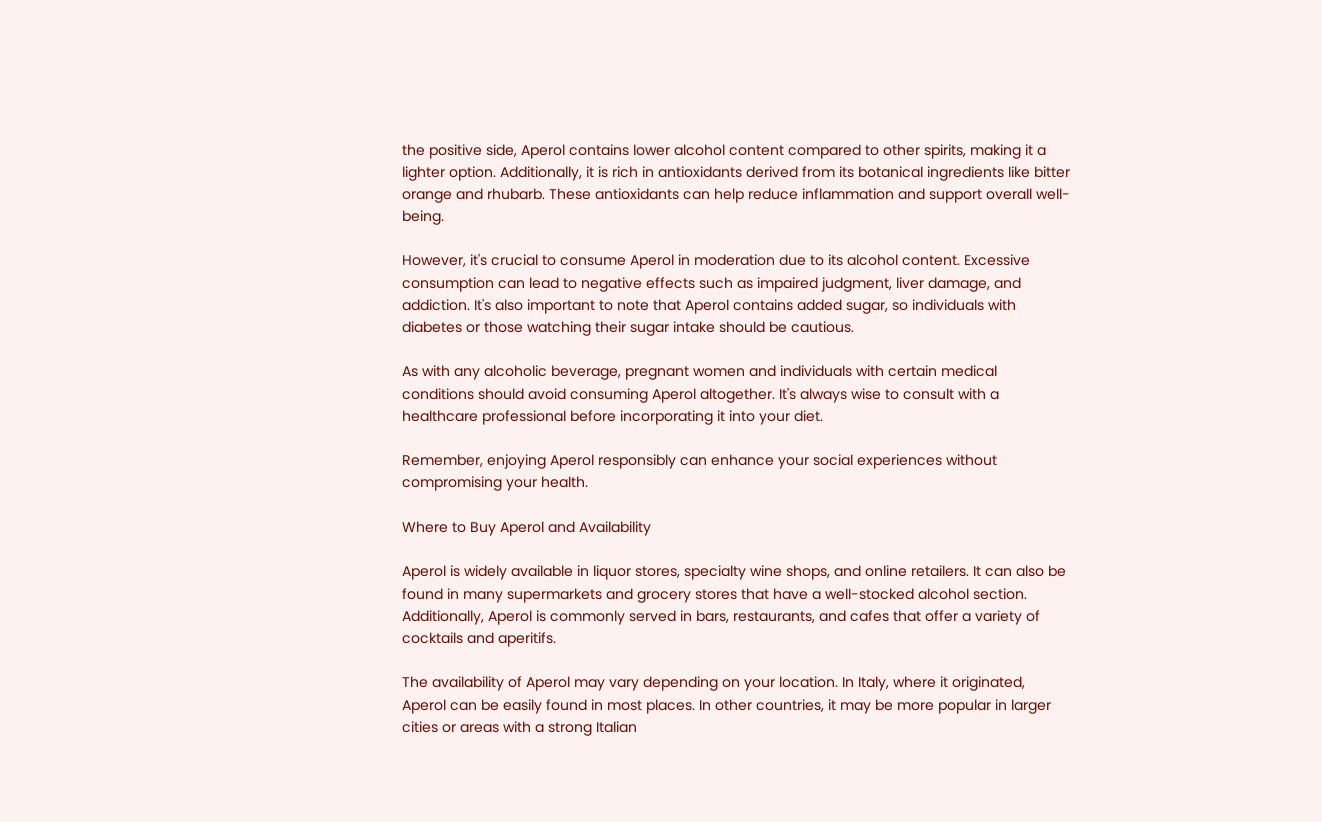the positive side, Aperol contains lower alcohol content compared to other spirits, making it a lighter option. Additionally, it is rich in antioxidants derived from its botanical ingredients like bitter orange and rhubarb. These antioxidants can help reduce inflammation and support overall well-being.

However, it's crucial to consume Aperol in moderation due to its alcohol content. Excessive consumption can lead to negative effects such as impaired judgment, liver damage, and addiction. It's also important to note that Aperol contains added sugar, so individuals with diabetes or those watching their sugar intake should be cautious.

As with any alcoholic beverage, pregnant women and individuals with certain medical conditions should avoid consuming Aperol altogether. It's always wise to consult with a healthcare professional before incorporating it into your diet.

Remember, enjoying Aperol responsibly can enhance your social experiences without compromising your health.

Where to Buy Aperol and Availability

Aperol is widely available in liquor stores, specialty wine shops, and online retailers. It can also be found in many supermarkets and grocery stores that have a well-stocked alcohol section. Additionally, Aperol is commonly served in bars, restaurants, and cafes that offer a variety of cocktails and aperitifs.

The availability of Aperol may vary depending on your location. In Italy, where it originated, Aperol can be easily found in most places. In other countries, it may be more popular in larger cities or areas with a strong Italian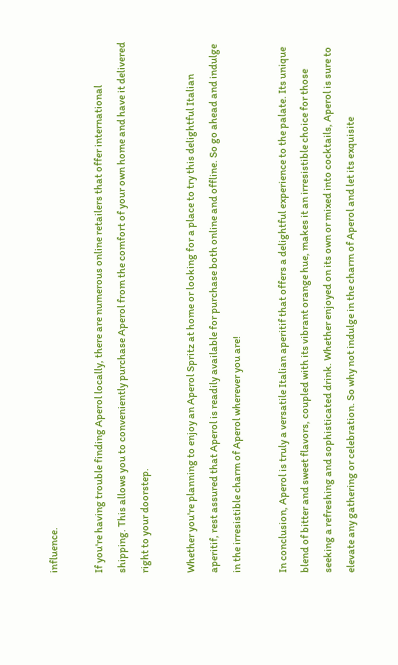influence.

If you're having trouble finding Aperol locally, there are numerous online retailers that offer international shipping. This allows you to conveniently purchase Aperol from the comfort of your own home and have it delivered right to your doorstep.

Whether you're planning to enjoy an Aperol Spritz at home or looking for a place to try this delightful Italian aperitif, rest assured that Aperol is readily available for purchase both online and offline. So go ahead and indulge in the irresistible charm of Aperol wherever you are!

In conclusion, Aperol is truly a versatile Italian aperitif that offers a delightful experience to the palate. Its unique blend of bitter and sweet flavors, coupled with its vibrant orange hue, makes it an irresistible choice for those seeking a refreshing and sophisticated drink. Whether enjoyed on its own or mixed into cocktails, Aperol is sure to elevate any gathering or celebration. So why not indulge in the charm of Aperol and let its exquisite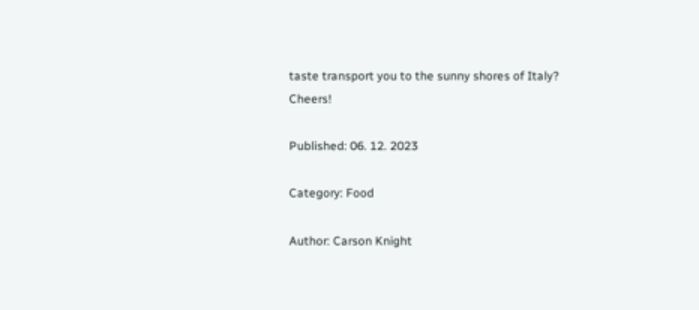taste transport you to the sunny shores of Italy? Cheers!

Published: 06. 12. 2023

Category: Food

Author: Carson Knight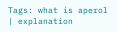Tags: what is aperol | explanation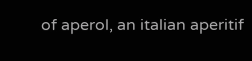of aperol, an italian aperitif